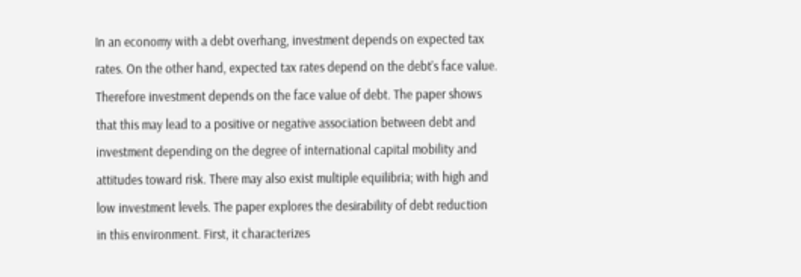In an economy with a debt overhang, investment depends on expected tax rates. On the other hand, expected tax rates depend on the debt’s face value. Therefore investment depends on the face value of debt. The paper shows that this may lead to a positive or negative association between debt and investment depending on the degree of international capital mobility and attitudes toward risk. There may also exist multiple equilibria; with high and low investment levels. The paper explores the desirability of debt reduction in this environment. First, it characterizes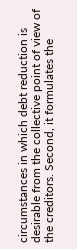circumstances in which debt reduction is desirable from the collective point of view of the creditors. Second, it formulates the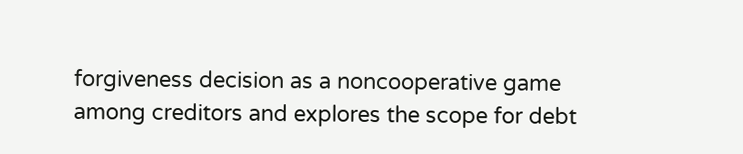forgiveness decision as a noncooperative game among creditors and explores the scope for debt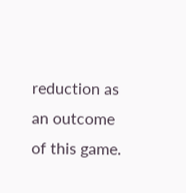reduction as an outcome of this game.